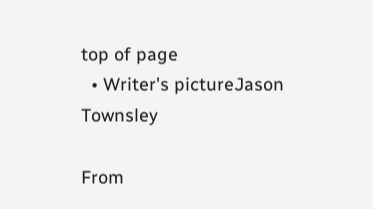top of page
  • Writer's pictureJason Townsley

From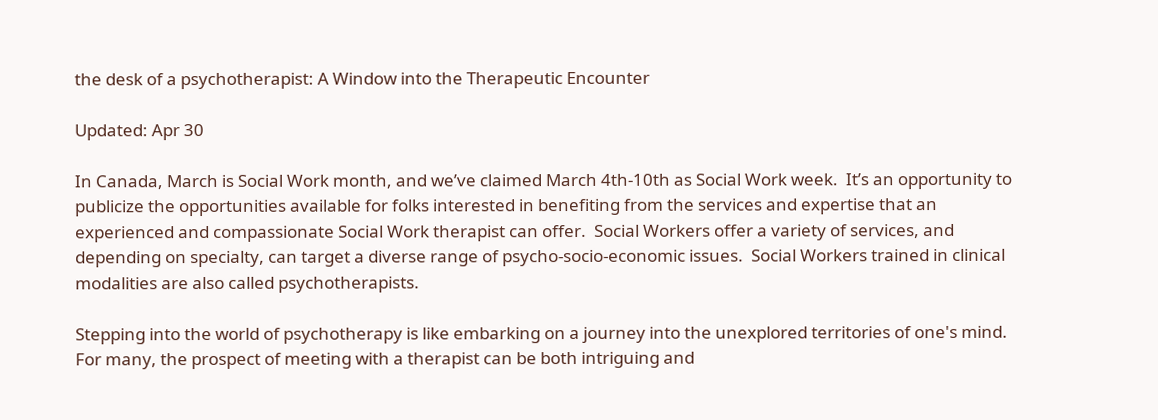the desk of a psychotherapist: A Window into the Therapeutic Encounter

Updated: Apr 30

In Canada, March is Social Work month, and we’ve claimed March 4th-10th as Social Work week.  It’s an opportunity to publicize the opportunities available for folks interested in benefiting from the services and expertise that an experienced and compassionate Social Work therapist can offer.  Social Workers offer a variety of services, and depending on specialty, can target a diverse range of psycho-socio-economic issues.  Social Workers trained in clinical modalities are also called psychotherapists.

Stepping into the world of psychotherapy is like embarking on a journey into the unexplored territories of one's mind. For many, the prospect of meeting with a therapist can be both intriguing and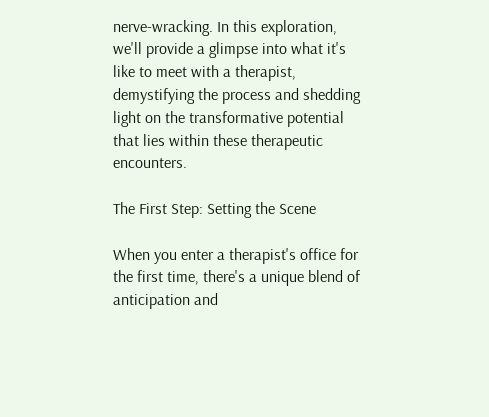nerve-wracking. In this exploration, we'll provide a glimpse into what it's like to meet with a therapist, demystifying the process and shedding light on the transformative potential that lies within these therapeutic encounters.

The First Step: Setting the Scene

When you enter a therapist's office for the first time, there's a unique blend of anticipation and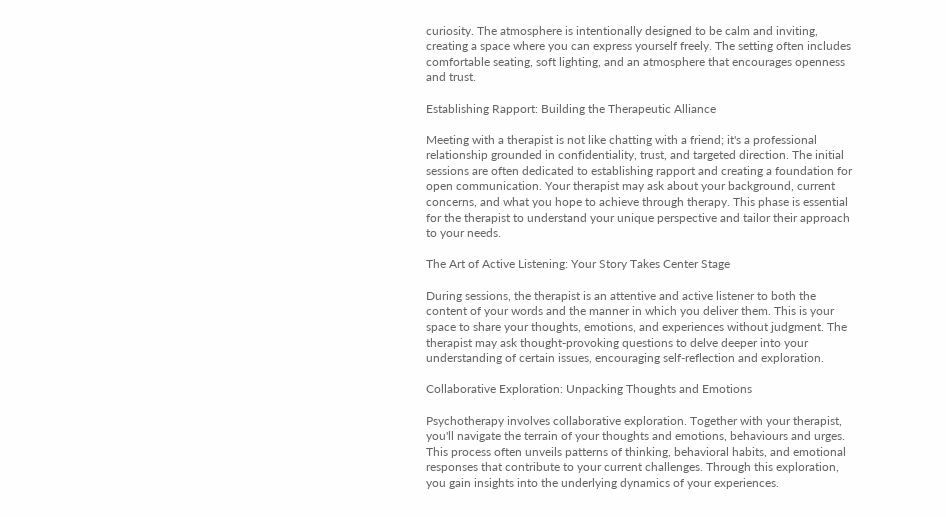curiosity. The atmosphere is intentionally designed to be calm and inviting, creating a space where you can express yourself freely. The setting often includes comfortable seating, soft lighting, and an atmosphere that encourages openness and trust.

Establishing Rapport: Building the Therapeutic Alliance

Meeting with a therapist is not like chatting with a friend; it's a professional relationship grounded in confidentiality, trust, and targeted direction. The initial sessions are often dedicated to establishing rapport and creating a foundation for open communication. Your therapist may ask about your background, current concerns, and what you hope to achieve through therapy. This phase is essential for the therapist to understand your unique perspective and tailor their approach to your needs.

The Art of Active Listening: Your Story Takes Center Stage

During sessions, the therapist is an attentive and active listener to both the content of your words and the manner in which you deliver them. This is your space to share your thoughts, emotions, and experiences without judgment. The therapist may ask thought-provoking questions to delve deeper into your understanding of certain issues, encouraging self-reflection and exploration.

Collaborative Exploration: Unpacking Thoughts and Emotions

Psychotherapy involves collaborative exploration. Together with your therapist, you'll navigate the terrain of your thoughts and emotions, behaviours and urges. This process often unveils patterns of thinking, behavioral habits, and emotional responses that contribute to your current challenges. Through this exploration, you gain insights into the underlying dynamics of your experiences.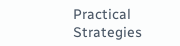Practical Strategies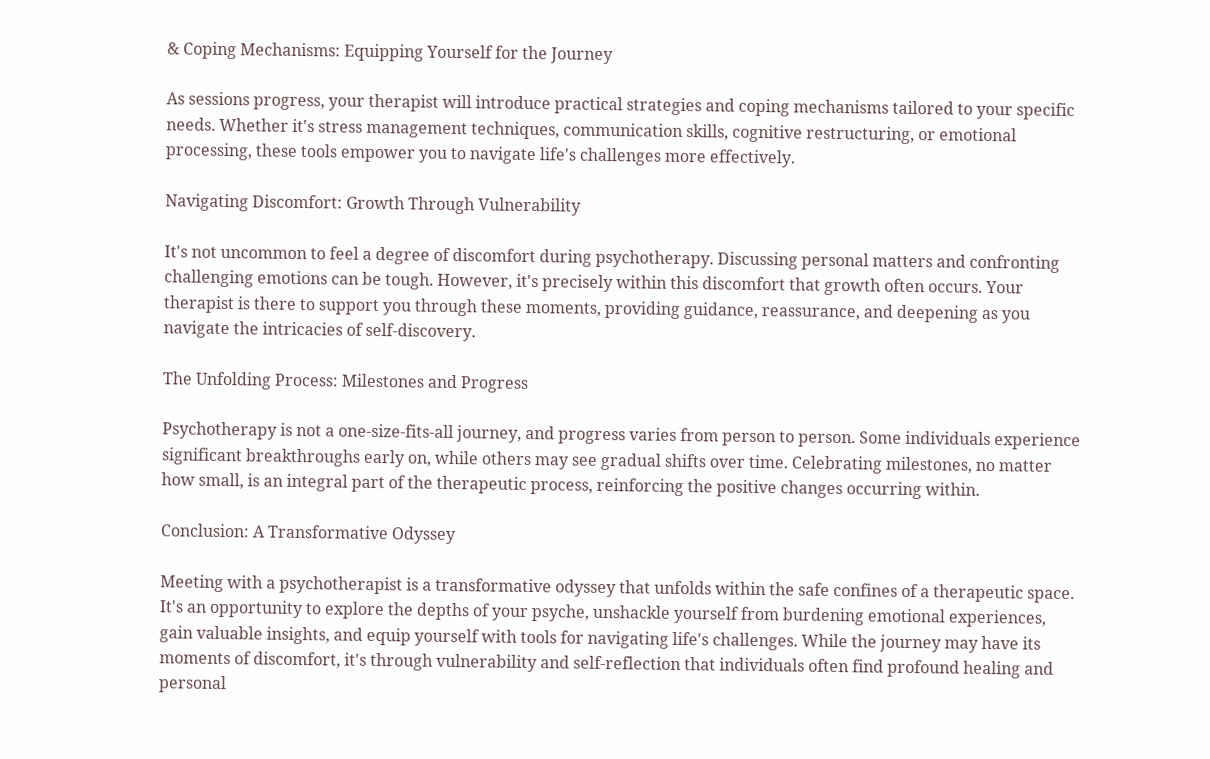& Coping Mechanisms: Equipping Yourself for the Journey

As sessions progress, your therapist will introduce practical strategies and coping mechanisms tailored to your specific needs. Whether it's stress management techniques, communication skills, cognitive restructuring, or emotional processing, these tools empower you to navigate life's challenges more effectively.

Navigating Discomfort: Growth Through Vulnerability

It's not uncommon to feel a degree of discomfort during psychotherapy. Discussing personal matters and confronting challenging emotions can be tough. However, it's precisely within this discomfort that growth often occurs. Your therapist is there to support you through these moments, providing guidance, reassurance, and deepening as you navigate the intricacies of self-discovery.

The Unfolding Process: Milestones and Progress

Psychotherapy is not a one-size-fits-all journey, and progress varies from person to person. Some individuals experience significant breakthroughs early on, while others may see gradual shifts over time. Celebrating milestones, no matter how small, is an integral part of the therapeutic process, reinforcing the positive changes occurring within.

Conclusion: A Transformative Odyssey

Meeting with a psychotherapist is a transformative odyssey that unfolds within the safe confines of a therapeutic space. It's an opportunity to explore the depths of your psyche, unshackle yourself from burdening emotional experiences, gain valuable insights, and equip yourself with tools for navigating life's challenges. While the journey may have its moments of discomfort, it's through vulnerability and self-reflection that individuals often find profound healing and personal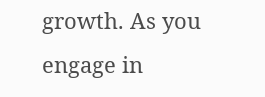growth. As you engage in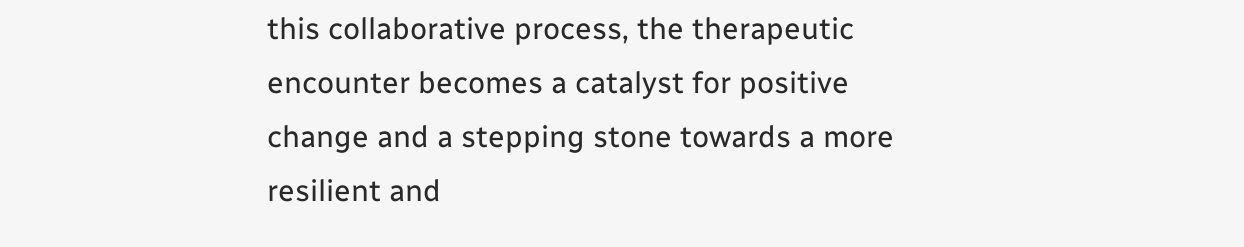this collaborative process, the therapeutic encounter becomes a catalyst for positive change and a stepping stone towards a more resilient and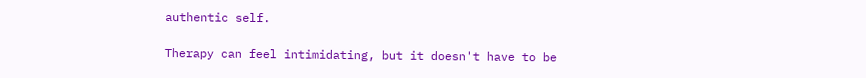authentic self.

Therapy can feel intimidating, but it doesn't have to be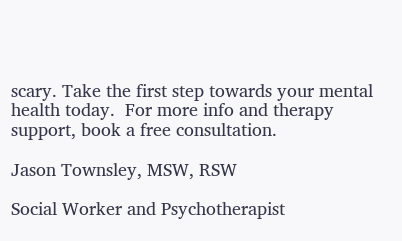scary. Take the first step towards your mental health today.  For more info and therapy support, book a free consultation.

Jason Townsley, MSW, RSW

Social Worker and Psychotherapist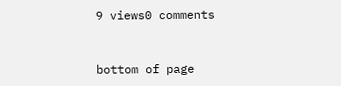9 views0 comments


bottom of page